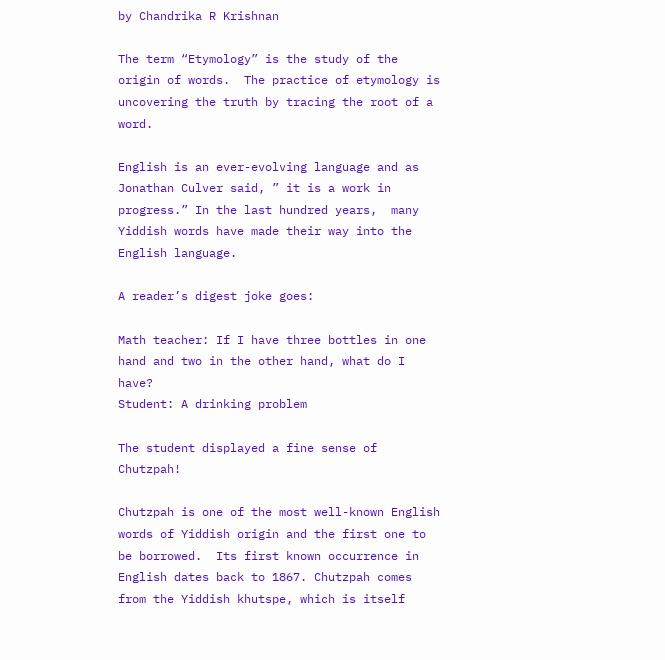by Chandrika R Krishnan

The term “Etymology” is the study of the origin of words.  The practice of etymology is uncovering the truth by tracing the root of a word.

English is an ever-evolving language and as Jonathan Culver said, ” it is a work in progress.” In the last hundred years,  many Yiddish words have made their way into the English language.

A reader’s digest joke goes:

Math teacher: If I have three bottles in one hand and two in the other hand, what do I have?
Student: A drinking problem

The student displayed a fine sense of Chutzpah!

Chutzpah is one of the most well-known English words of Yiddish origin and the first one to be borrowed.  Its first known occurrence in English dates back to 1867. Chutzpah comes from the Yiddish khutspe, which is itself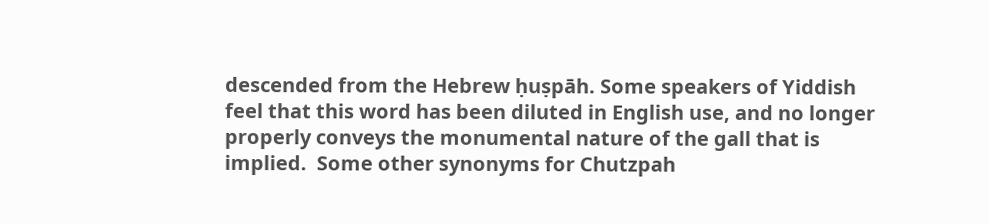descended from the Hebrew ḥuṣpāh. Some speakers of Yiddish feel that this word has been diluted in English use, and no longer properly conveys the monumental nature of the gall that is implied.  Some other synonyms for Chutzpah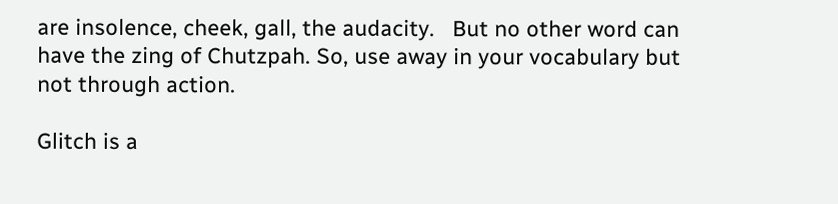are insolence, cheek, gall, the audacity.   But no other word can have the zing of Chutzpah. So, use away in your vocabulary but not through action.

Glitch is a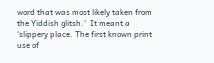word that was most likely taken from the Yiddish glitsh.‘  It meant a  ‘slippery place. The first known print use of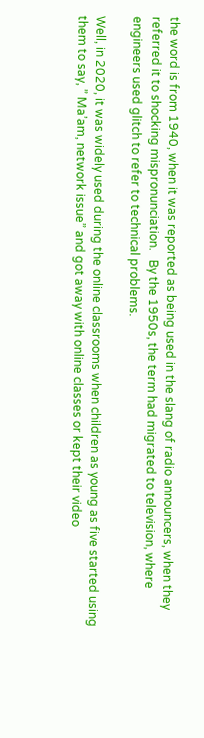the word is from 1940, when it was reported as being used in the slang of radio announcers, when they referred it to shocking mispronunciation.   By the 1950s, the term had migrated to television, where engineers used glitch to refer to technical problems.

Well, in 2020, it was widely used during the online classrooms when children as young as five started using them to say, ” Ma’am, network issue” and got away with online classes or kept their video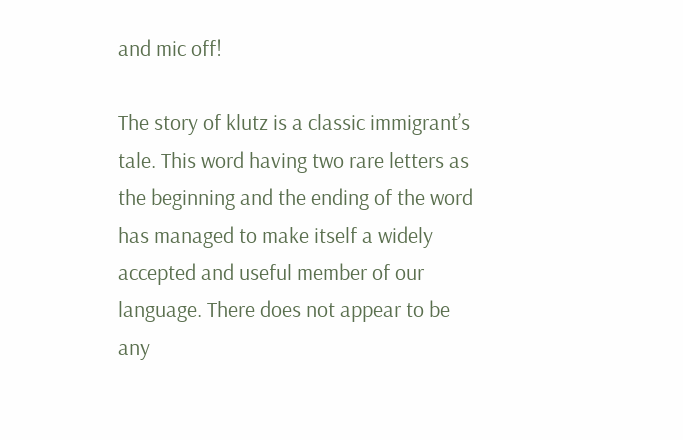and mic off!

The story of klutz is a classic immigrant’s tale. This word having two rare letters as the beginning and the ending of the word has managed to make itself a widely accepted and useful member of our language. There does not appear to be any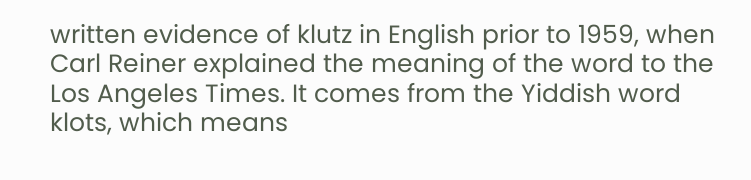written evidence of klutz in English prior to 1959, when Carl Reiner explained the meaning of the word to the Los Angeles Times. It comes from the Yiddish word klots, which means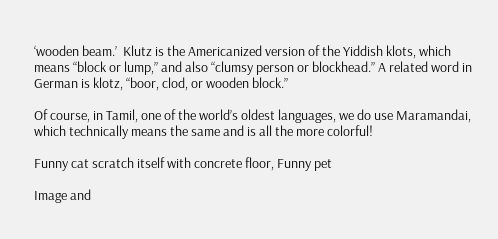‘wooden beam.’  Klutz is the Americanized version of the Yiddish klots, which means “block or lump,” and also “clumsy person or blockhead.” A related word in German is klotz, “boor, clod, or wooden block.”

Of course, in Tamil, one of the world’s oldest languages, we do use Maramandai, which technically means the same and is all the more colorful!

Funny cat scratch itself with concrete floor, Funny pet

Image and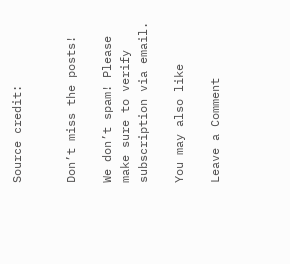Source credit:


Don’t miss the posts!

We don’t spam! Please make sure to verify subscription via email.

You may also like

Leave a Comment